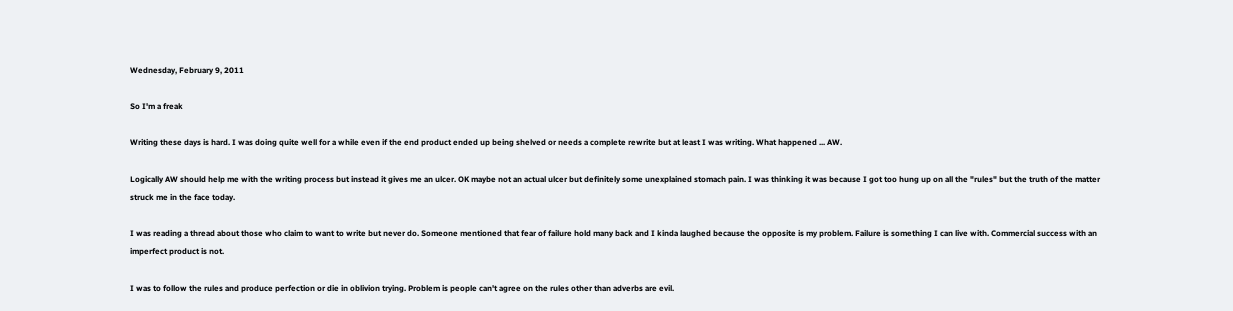Wednesday, February 9, 2011

So I'm a freak

Writing these days is hard. I was doing quite well for a while even if the end product ended up being shelved or needs a complete rewrite but at least I was writing. What happened ... AW.

Logically AW should help me with the writing process but instead it gives me an ulcer. OK maybe not an actual ulcer but definitely some unexplained stomach pain. I was thinking it was because I got too hung up on all the "rules" but the truth of the matter struck me in the face today.

I was reading a thread about those who claim to want to write but never do. Someone mentioned that fear of failure hold many back and I kinda laughed because the opposite is my problem. Failure is something I can live with. Commercial success with an imperfect product is not.

I was to follow the rules and produce perfection or die in oblivion trying. Problem is people can't agree on the rules other than adverbs are evil.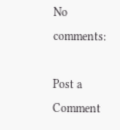No comments:

Post a Comment